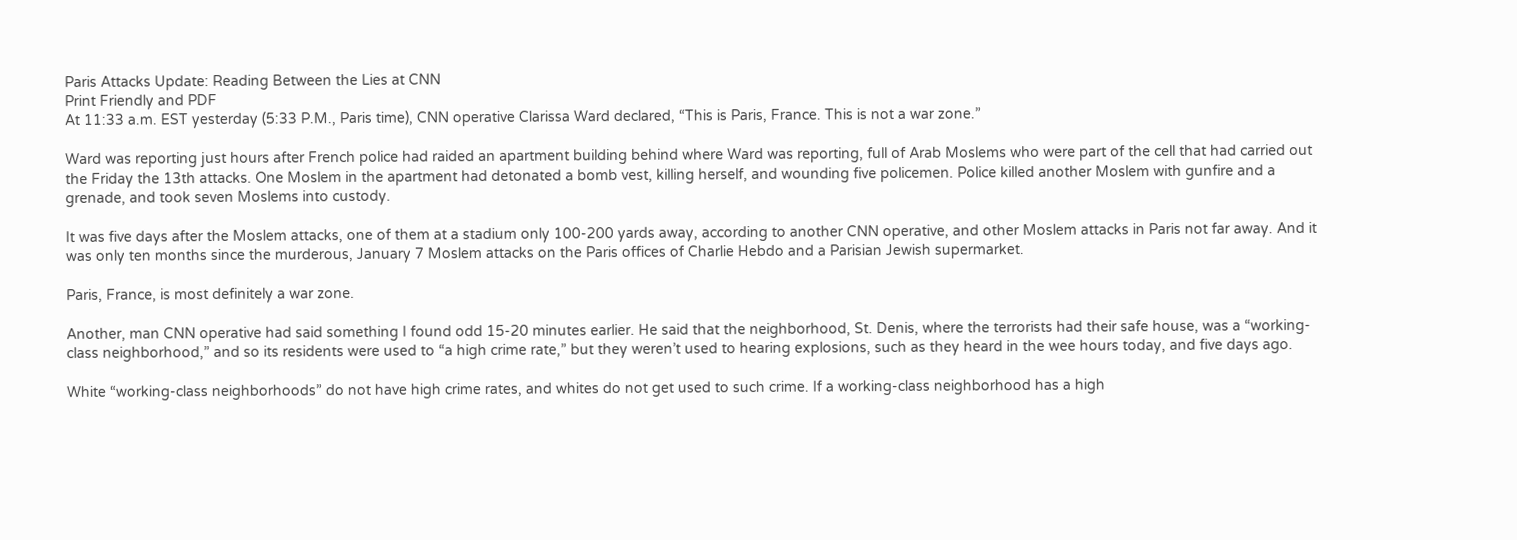Paris Attacks Update: Reading Between the Lies at CNN
Print Friendly and PDF
At 11:33 a.m. EST yesterday (5:33 P.M., Paris time), CNN operative Clarissa Ward declared, “This is Paris, France. This is not a war zone.”

Ward was reporting just hours after French police had raided an apartment building behind where Ward was reporting, full of Arab Moslems who were part of the cell that had carried out the Friday the 13th attacks. One Moslem in the apartment had detonated a bomb vest, killing herself, and wounding five policemen. Police killed another Moslem with gunfire and a grenade, and took seven Moslems into custody.

It was five days after the Moslem attacks, one of them at a stadium only 100-200 yards away, according to another CNN operative, and other Moslem attacks in Paris not far away. And it was only ten months since the murderous, January 7 Moslem attacks on the Paris offices of Charlie Hebdo and a Parisian Jewish supermarket.

Paris, France, is most definitely a war zone.

Another, man CNN operative had said something I found odd 15-20 minutes earlier. He said that the neighborhood, St. Denis, where the terrorists had their safe house, was a “working-class neighborhood,” and so its residents were used to “a high crime rate,” but they weren’t used to hearing explosions, such as they heard in the wee hours today, and five days ago.

White “working-class neighborhoods” do not have high crime rates, and whites do not get used to such crime. If a working-class neighborhood has a high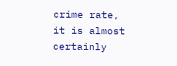crime rate, it is almost certainly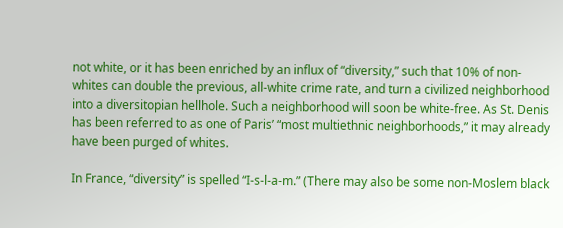not white, or it has been enriched by an influx of “diversity,” such that 10% of non-whites can double the previous, all-white crime rate, and turn a civilized neighborhood into a diversitopian hellhole. Such a neighborhood will soon be white-free. As St. Denis has been referred to as one of Paris’ “most multiethnic neighborhoods,” it may already have been purged of whites.

In France, “diversity” is spelled “I-s-l-a-m.” (There may also be some non-Moslem black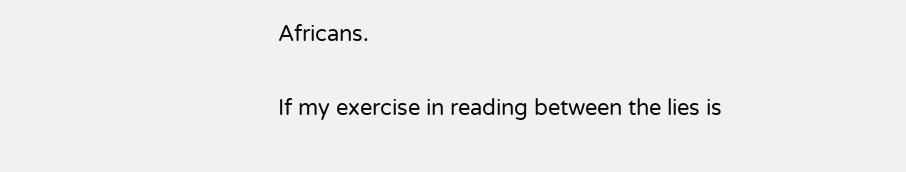Africans.

If my exercise in reading between the lies is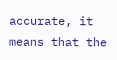accurate, it means that the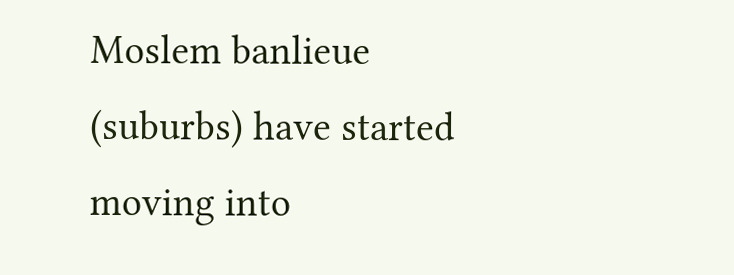Moslem banlieue (suburbs) have started moving into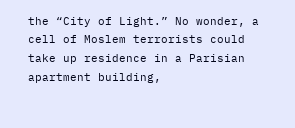the “City of Light.” No wonder, a cell of Moslem terrorists could take up residence in a Parisian apartment building,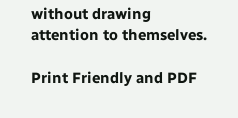without drawing attention to themselves.

Print Friendly and PDF